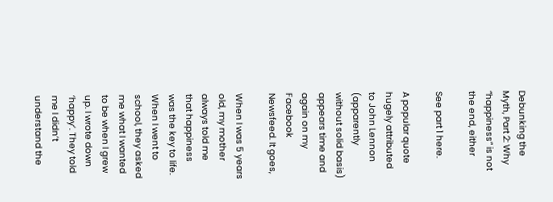Debunking the Myth, Part 2: Why “happiness” is not the end, either

See part 1 here.

A popular quote hugely attributed to John Lennon (apparently without solid basis) appears time and again on my Facebook Newsfeed. It goes,

When I was 5 years old, my mother always told me that happiness was the key to life. When I went to school, they asked me what I wanted to be when I grew up. I wrote down ‘happy’. They told me I didn’t understand the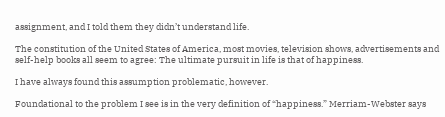assignment, and I told them they didn’t understand life.

The constitution of the United States of America, most movies, television shows, advertisements and self-help books all seem to agree: The ultimate pursuit in life is that of happiness.

I have always found this assumption problematic, however.

Foundational to the problem I see is in the very definition of “happiness.” Merriam-Webster says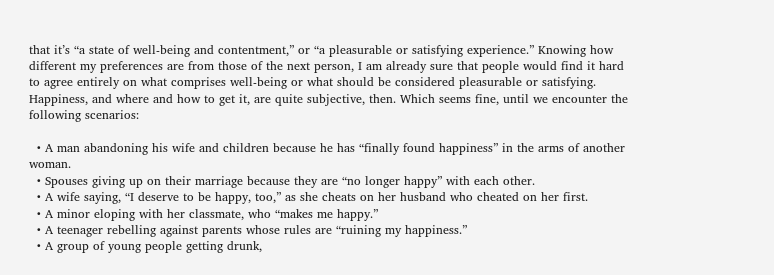that it’s “a state of well-being and contentment,” or “a pleasurable or satisfying experience.” Knowing how different my preferences are from those of the next person, I am already sure that people would find it hard to agree entirely on what comprises well-being or what should be considered pleasurable or satisfying. Happiness, and where and how to get it, are quite subjective, then. Which seems fine, until we encounter the following scenarios:

  • A man abandoning his wife and children because he has “finally found happiness” in the arms of another woman.
  • Spouses giving up on their marriage because they are “no longer happy” with each other.
  • A wife saying, “I deserve to be happy, too,” as she cheats on her husband who cheated on her first.
  • A minor eloping with her classmate, who “makes me happy.”
  • A teenager rebelling against parents whose rules are “ruining my happiness.”
  • A group of young people getting drunk,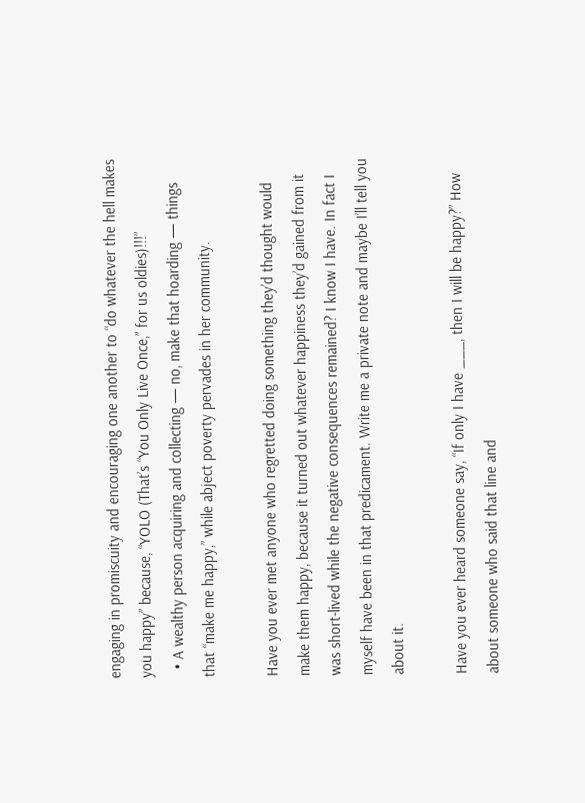engaging in promiscuity and encouraging one another to “do whatever the hell makes you happy” because, “YOLO (That’s “You Only Live Once,” for us oldies)!!!”
  • A wealthy person acquiring and collecting — no, make that hoarding — things that “make me happy,” while abject poverty pervades in her community.

Have you ever met anyone who regretted doing something they’d thought would make them happy, because it turned out whatever happiness they’d gained from it was short-lived while the negative consequences remained? I know I have. In fact I myself have been in that predicament. Write me a private note and maybe I’ll tell you about it.

Have you ever heard someone say, “If only I have ___, then I will be happy?” How about someone who said that line and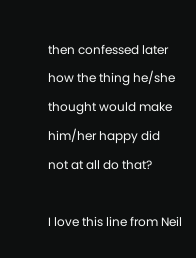then confessed later how the thing he/she thought would make him/her happy did not at all do that?

I love this line from Neil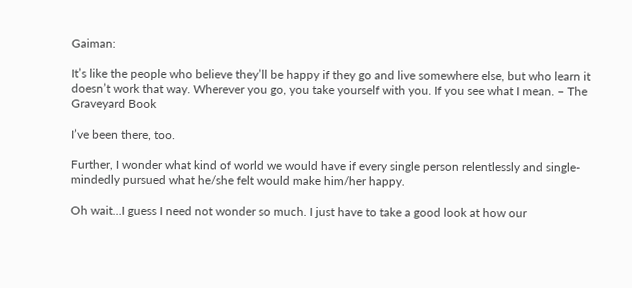Gaiman:

It’s like the people who believe they’ll be happy if they go and live somewhere else, but who learn it doesn’t work that way. Wherever you go, you take yourself with you. If you see what I mean. – The Graveyard Book

I’ve been there, too.

Further, I wonder what kind of world we would have if every single person relentlessly and single-mindedly pursued what he/she felt would make him/her happy.

Oh wait…I guess I need not wonder so much. I just have to take a good look at how our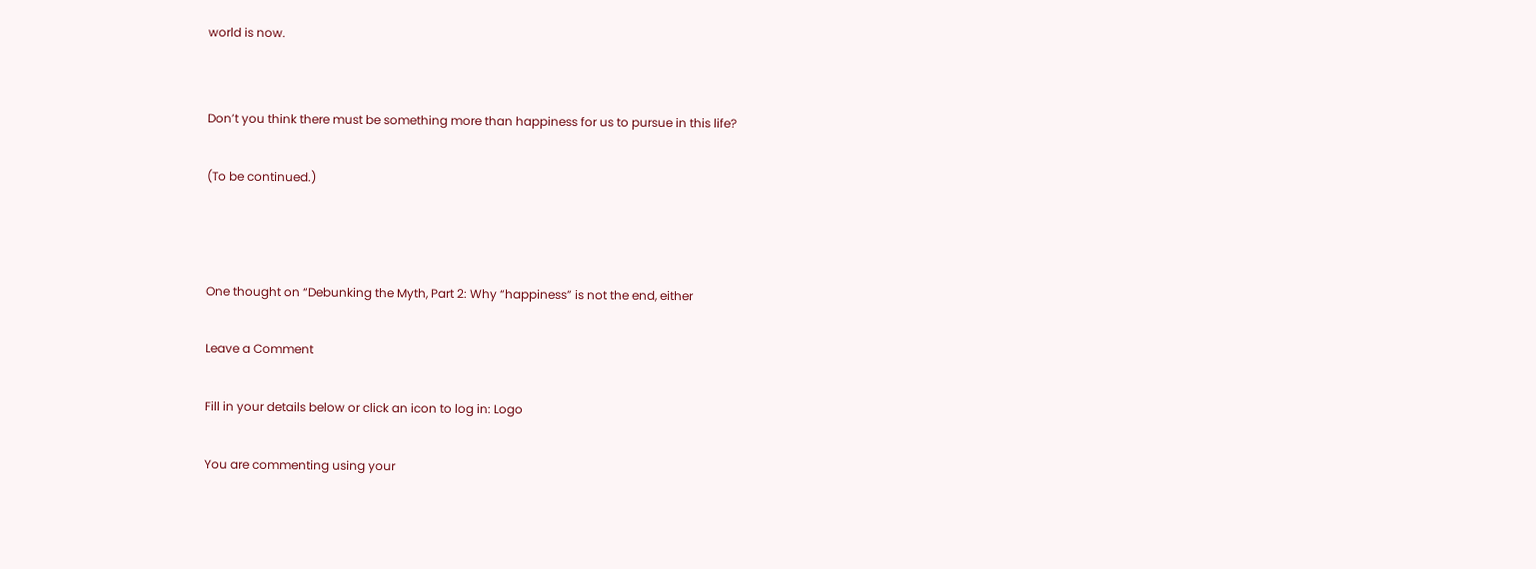world is now.


Don’t you think there must be something more than happiness for us to pursue in this life?

(To be continued.)



One thought on “Debunking the Myth, Part 2: Why “happiness” is not the end, either

Leave a Comment

Fill in your details below or click an icon to log in: Logo

You are commenting using your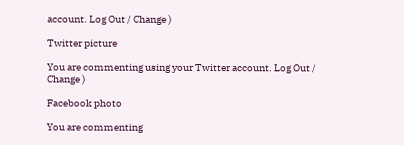account. Log Out / Change )

Twitter picture

You are commenting using your Twitter account. Log Out / Change )

Facebook photo

You are commenting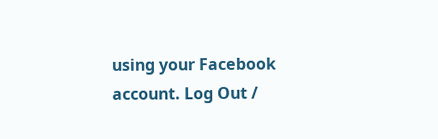using your Facebook account. Log Out /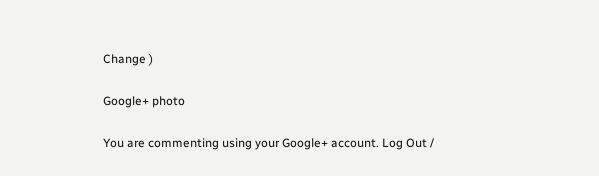Change )

Google+ photo

You are commenting using your Google+ account. Log Out /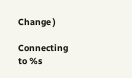Change )

Connecting to %s